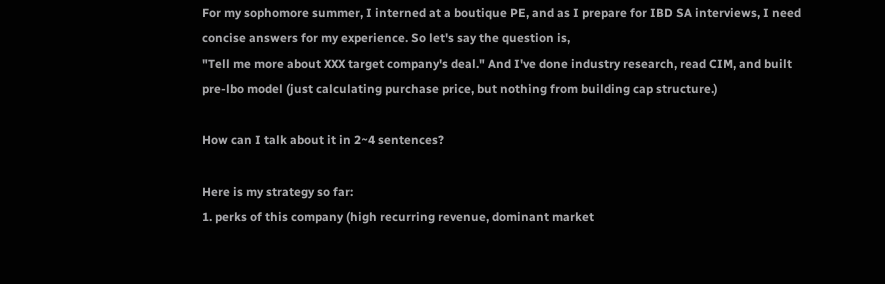For my sophomore summer, I interned at a boutique PE, and as I prepare for IBD SA interviews, I need concise answers for my experience. So let's say the question is,
"Tell me more about XXX target company's deal." And I've done industry research, read CIM, and built pre-lbo model (just calculating purchase price, but nothing from building cap structure.)

How can I talk about it in 2~4 sentences?

Here is my strategy so far:
1. perks of this company (high recurring revenue, dominant market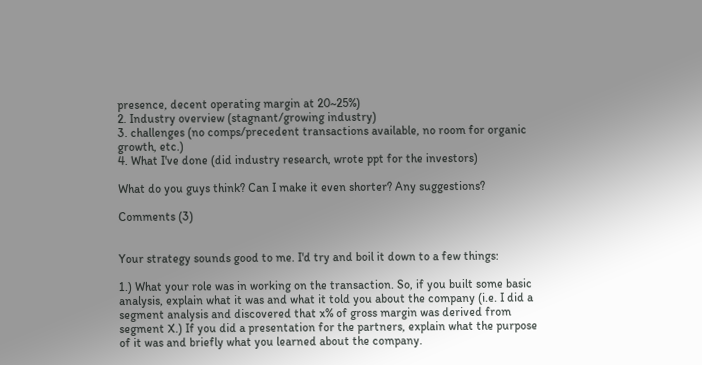presence, decent operating margin at 20~25%)
2. Industry overview (stagnant/growing industry)
3. challenges (no comps/precedent transactions available, no room for organic growth, etc.)
4. What I've done (did industry research, wrote ppt for the investors)

What do you guys think? Can I make it even shorter? Any suggestions?

Comments (3)


Your strategy sounds good to me. I'd try and boil it down to a few things:

1.) What your role was in working on the transaction. So, if you built some basic analysis, explain what it was and what it told you about the company (i.e. I did a segment analysis and discovered that x% of gross margin was derived from segment X.) If you did a presentation for the partners, explain what the purpose of it was and briefly what you learned about the company.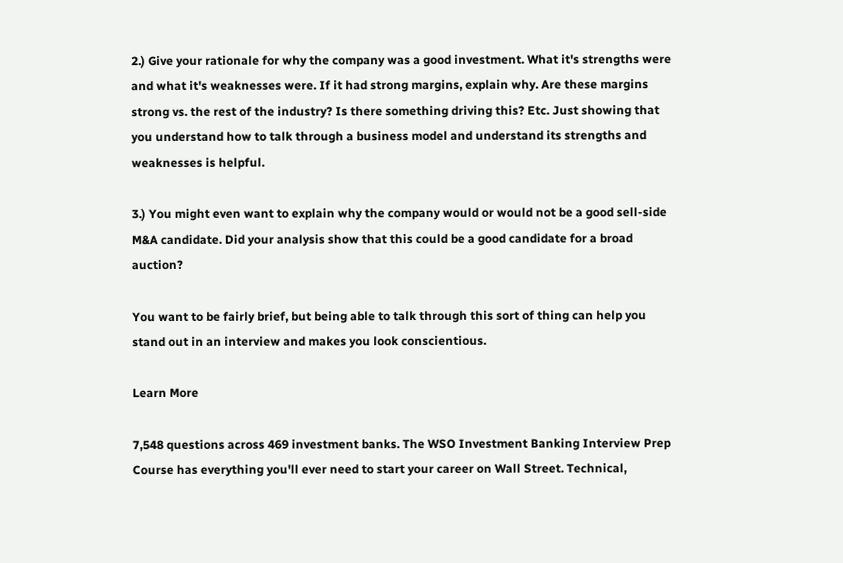2.) Give your rationale for why the company was a good investment. What it's strengths were and what it's weaknesses were. If it had strong margins, explain why. Are these margins strong vs. the rest of the industry? Is there something driving this? Etc. Just showing that you understand how to talk through a business model and understand its strengths and weaknesses is helpful.

3.) You might even want to explain why the company would or would not be a good sell-side M&A candidate. Did your analysis show that this could be a good candidate for a broad auction?

You want to be fairly brief, but being able to talk through this sort of thing can help you stand out in an interview and makes you look conscientious.

Learn More

7,548 questions across 469 investment banks. The WSO Investment Banking Interview Prep Course has everything you'll ever need to start your career on Wall Street. Technical,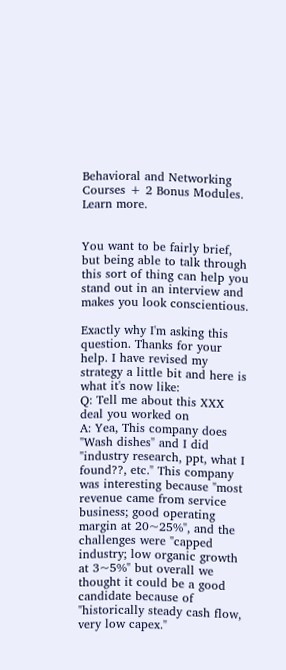Behavioral and Networking Courses + 2 Bonus Modules. Learn more.


You want to be fairly brief, but being able to talk through this sort of thing can help you stand out in an interview and makes you look conscientious.

Exactly why I'm asking this question. Thanks for your help. I have revised my strategy a little bit and here is what it's now like:
Q: Tell me about this XXX deal you worked on
A: Yea, This company does "Wash dishes" and I did "industry research, ppt, what I found??, etc." This company was interesting because "most revenue came from service business; good operating margin at 20~25%", and the challenges were "capped industry; low organic growth at 3~5%" but overall we thought it could be a good candidate because of "historically steady cash flow, very low capex."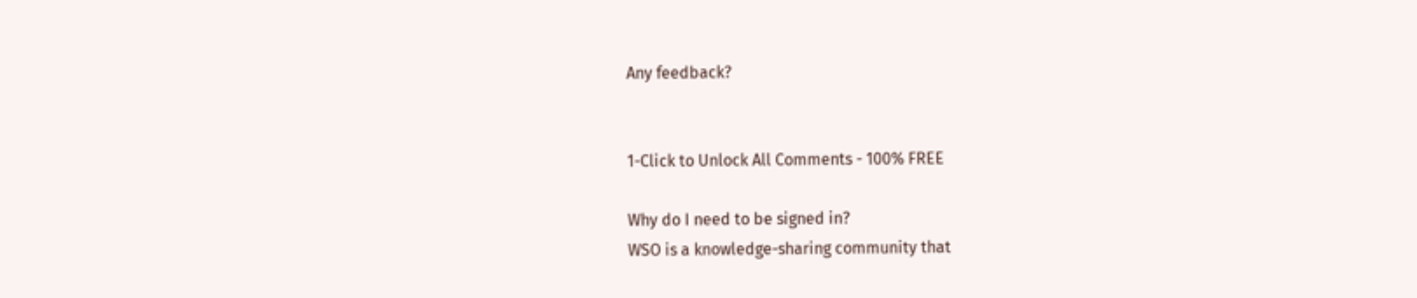Any feedback?


1-Click to Unlock All Comments - 100% FREE

Why do I need to be signed in?
WSO is a knowledge-sharing community that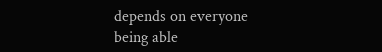depends on everyone being able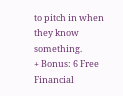to pitch in when they know something.
+ Bonus: 6 Free Financial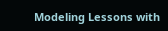Modeling Lessons with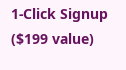1-Click Signup ($199 value)